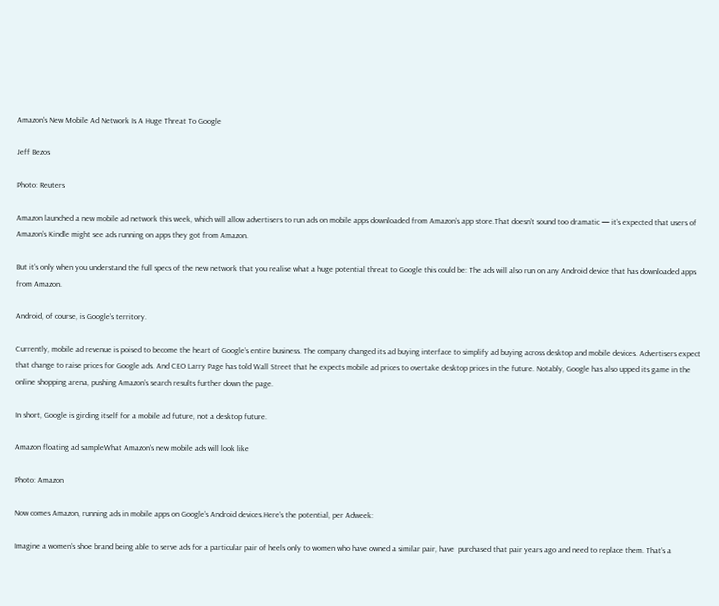Amazon's New Mobile Ad Network Is A Huge Threat To Google

Jeff Bezos

Photo: Reuters

Amazon launched a new mobile ad network this week, which will allow advertisers to run ads on mobile apps downloaded from Amazon’s app store.That doesn’t sound too dramatic — it’s expected that users of Amazon’s Kindle might see ads running on apps they got from Amazon.

But it’s only when you understand the full specs of the new network that you realise what a huge potential threat to Google this could be: The ads will also run on any Android device that has downloaded apps from Amazon.

Android, of course, is Google’s territory.

Currently, mobile ad revenue is poised to become the heart of Google’s entire business. The company changed its ad buying interface to simplify ad buying across desktop and mobile devices. Advertisers expect that change to raise prices for Google ads. And CEO Larry Page has told Wall Street that he expects mobile ad prices to overtake desktop prices in the future. Notably, Google has also upped its game in the online shopping arena, pushing Amazon’s search results further down the page.

In short, Google is girding itself for a mobile ad future, not a desktop future.

Amazon floating ad sampleWhat Amazon’s new mobile ads will look like

Photo: Amazon

Now comes Amazon, running ads in mobile apps on Google’s Android devices.Here’s the potential, per Adweek:

Imagine a women’s shoe brand being able to serve ads for a particular pair of heels only to women who have owned a similar pair, have  purchased that pair years ago and need to replace them. That’s a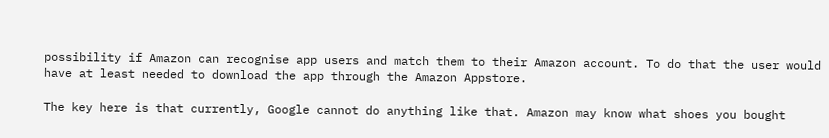possibility if Amazon can recognise app users and match them to their Amazon account. To do that the user would have at least needed to download the app through the Amazon Appstore.

The key here is that currently, Google cannot do anything like that. Amazon may know what shoes you bought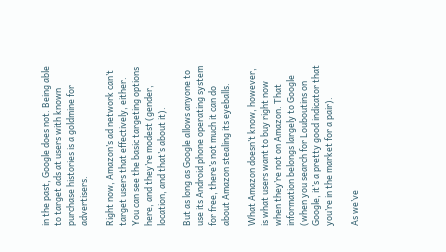in the past, Google does not. Being able to target ads at users with known purchase histories is a goldmine for advertisers.

Right now, Amazon’s ad network can’t target users that effectively, either. You can see the basic targeting options here, and they’re modest (gender, location, and that’s about it).

But as long as Google allows anyone to use its Android phone operating system for free, there’s not much it can do about Amazon stealing its eyeballs.

What Amazon doesn’t know, however, is what users want to buy right now when they’re not on Amazon. That information belongs largely to Google (when you search for Louboutins on Google, it’s a pretty good indicator that you’re in the market for a pair).

As we’ve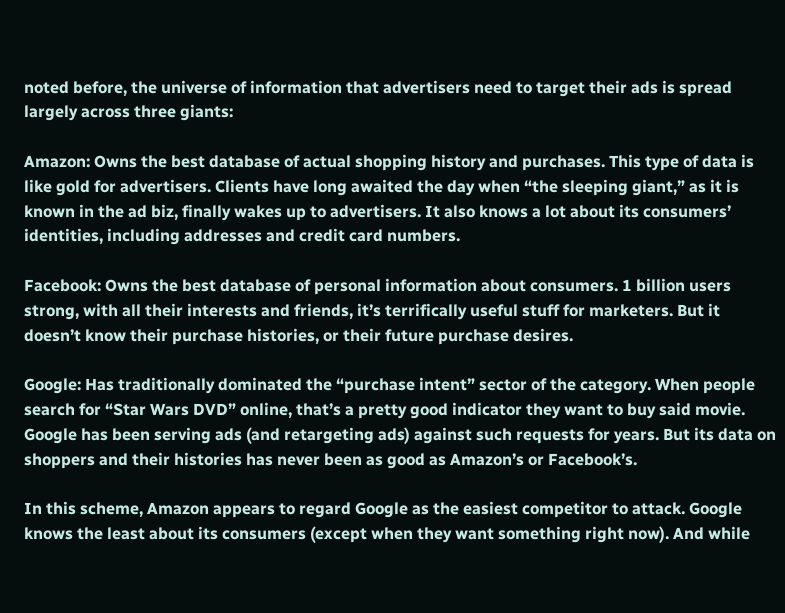noted before, the universe of information that advertisers need to target their ads is spread largely across three giants:

Amazon: Owns the best database of actual shopping history and purchases. This type of data is like gold for advertisers. Clients have long awaited the day when “the sleeping giant,” as it is known in the ad biz, finally wakes up to advertisers. It also knows a lot about its consumers’ identities, including addresses and credit card numbers.

Facebook: Owns the best database of personal information about consumers. 1 billion users strong, with all their interests and friends, it’s terrifically useful stuff for marketers. But it doesn’t know their purchase histories, or their future purchase desires.

Google: Has traditionally dominated the “purchase intent” sector of the category. When people search for “Star Wars DVD” online, that’s a pretty good indicator they want to buy said movie. Google has been serving ads (and retargeting ads) against such requests for years. But its data on shoppers and their histories has never been as good as Amazon’s or Facebook’s.

In this scheme, Amazon appears to regard Google as the easiest competitor to attack. Google knows the least about its consumers (except when they want something right now). And while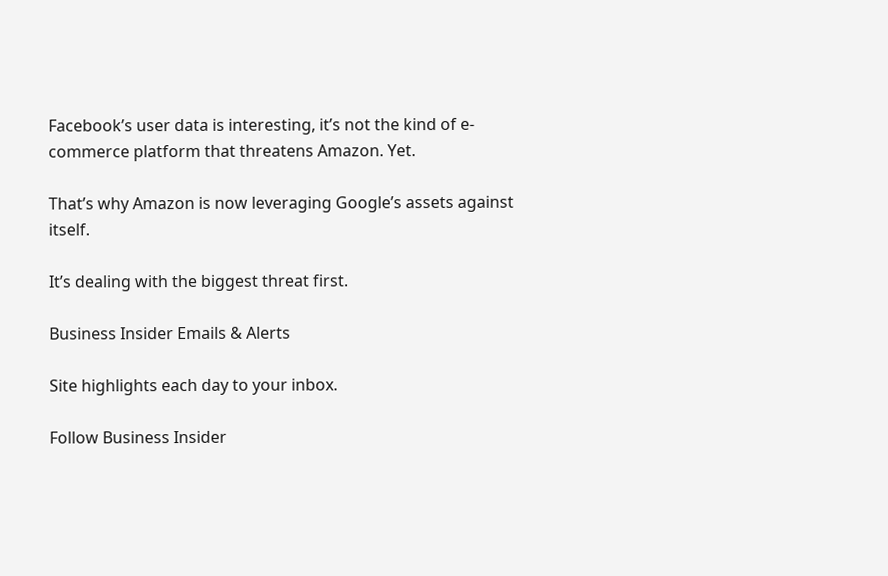Facebook’s user data is interesting, it’s not the kind of e-commerce platform that threatens Amazon. Yet.

That’s why Amazon is now leveraging Google’s assets against itself.

It’s dealing with the biggest threat first.

Business Insider Emails & Alerts

Site highlights each day to your inbox.

Follow Business Insider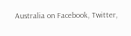Australia on Facebook, Twitter,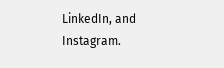LinkedIn, and Instagram.